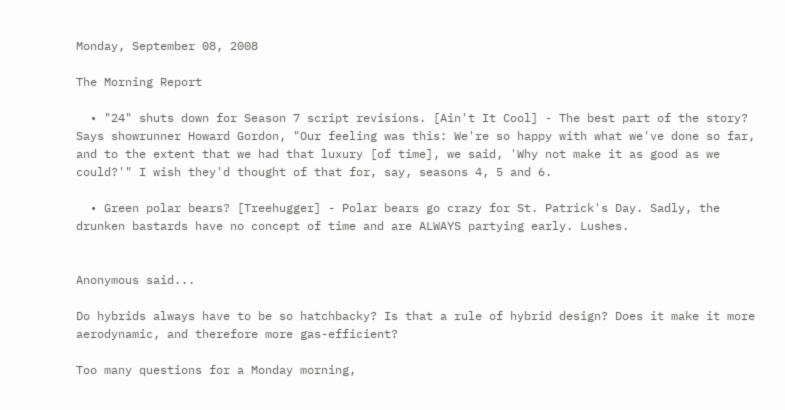Monday, September 08, 2008

The Morning Report

  • "24" shuts down for Season 7 script revisions. [Ain't It Cool] - The best part of the story? Says showrunner Howard Gordon, "Our feeling was this: We're so happy with what we've done so far, and to the extent that we had that luxury [of time], we said, 'Why not make it as good as we could?'" I wish they'd thought of that for, say, seasons 4, 5 and 6.

  • Green polar bears? [Treehugger] - Polar bears go crazy for St. Patrick's Day. Sadly, the drunken bastards have no concept of time and are ALWAYS partying early. Lushes.


Anonymous said...

Do hybrids always have to be so hatchbacky? Is that a rule of hybrid design? Does it make it more aerodynamic, and therefore more gas-efficient?

Too many questions for a Monday morning,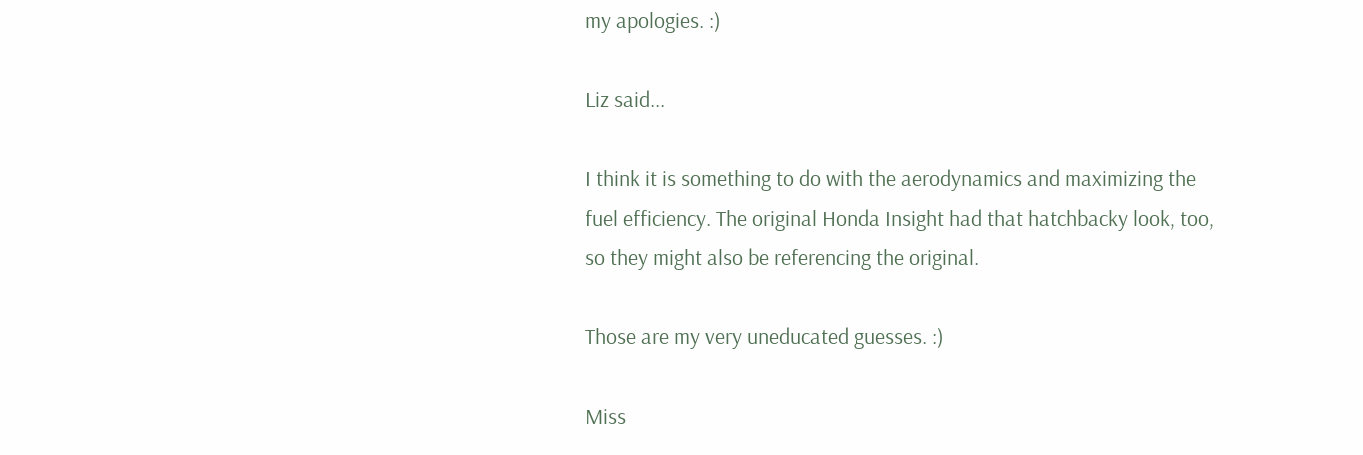my apologies. :)

Liz said...

I think it is something to do with the aerodynamics and maximizing the fuel efficiency. The original Honda Insight had that hatchbacky look, too, so they might also be referencing the original.

Those are my very uneducated guesses. :)

Miss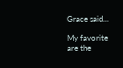Grace said...

My favorite are the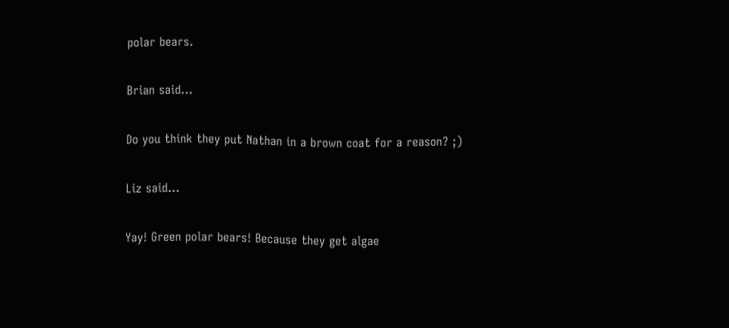polar bears.

Brian said...

Do you think they put Nathan in a brown coat for a reason? ;)

Liz said...

Yay! Green polar bears! Because they get algae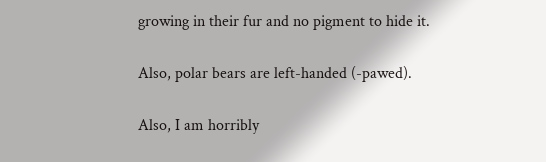growing in their fur and no pigment to hide it.

Also, polar bears are left-handed (-pawed).

Also, I am horribly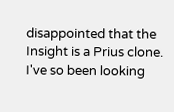disappointed that the Insight is a Prius clone. I've so been looking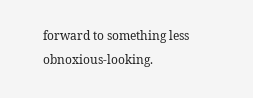forward to something less obnoxious-looking.